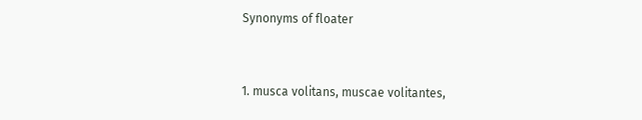Synonyms of floater


1. musca volitans, muscae volitantes,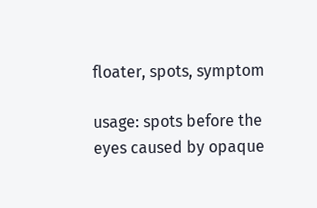floater, spots, symptom

usage: spots before the eyes caused by opaque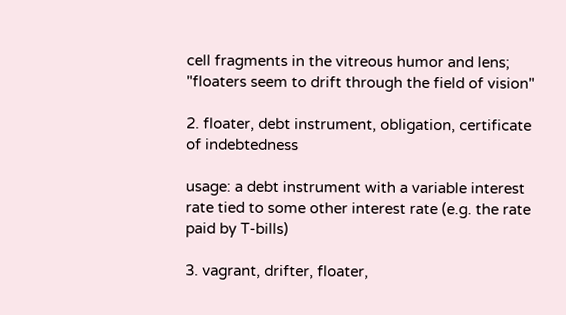cell fragments in the vitreous humor and lens; "floaters seem to drift through the field of vision"

2. floater, debt instrument, obligation, certificate of indebtedness

usage: a debt instrument with a variable interest rate tied to some other interest rate (e.g. the rate paid by T-bills)

3. vagrant, drifter, floater,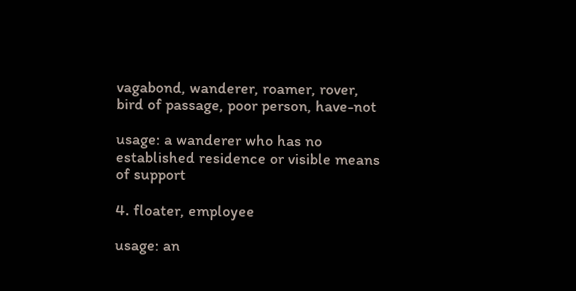vagabond, wanderer, roamer, rover, bird of passage, poor person, have-not

usage: a wanderer who has no established residence or visible means of support

4. floater, employee

usage: an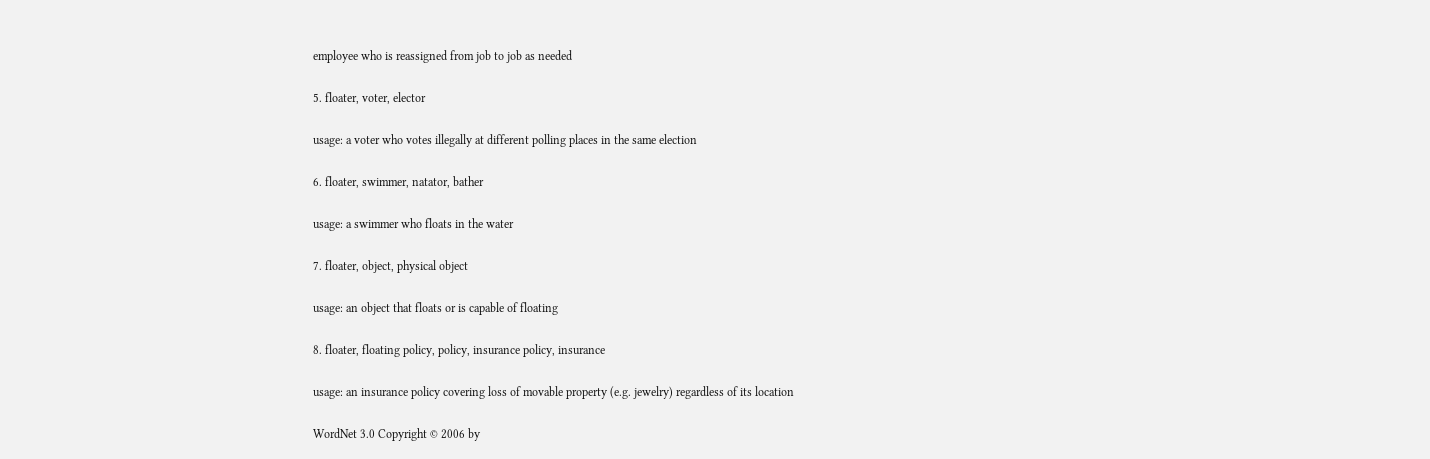employee who is reassigned from job to job as needed

5. floater, voter, elector

usage: a voter who votes illegally at different polling places in the same election

6. floater, swimmer, natator, bather

usage: a swimmer who floats in the water

7. floater, object, physical object

usage: an object that floats or is capable of floating

8. floater, floating policy, policy, insurance policy, insurance

usage: an insurance policy covering loss of movable property (e.g. jewelry) regardless of its location

WordNet 3.0 Copyright © 2006 by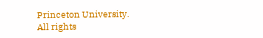Princeton University.
All rights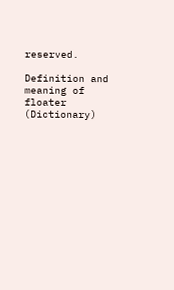reserved.

Definition and meaning of floater (Dictionary)